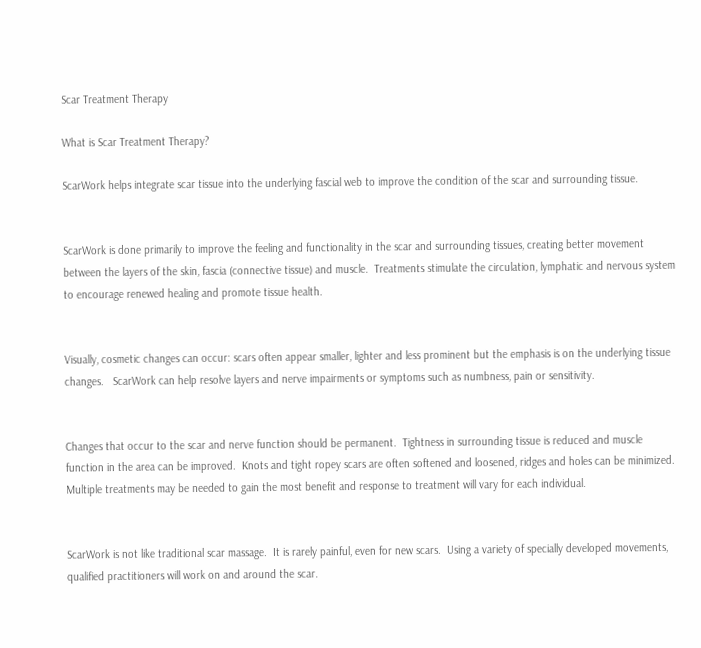Scar Treatment Therapy

What is Scar Treatment Therapy?

ScarWork helps integrate scar tissue into the underlying fascial web to improve the condition of the scar and surrounding tissue.


ScarWork is done primarily to improve the feeling and functionality in the scar and surrounding tissues, creating better movement between the layers of the skin, fascia (connective tissue) and muscle.  Treatments stimulate the circulation, lymphatic and nervous system to encourage renewed healing and promote tissue health.


Visually, cosmetic changes can occur: scars often appear smaller, lighter and less prominent but the emphasis is on the underlying tissue changes.   ScarWork can help resolve layers and nerve impairments or symptoms such as numbness, pain or sensitivity.


Changes that occur to the scar and nerve function should be permanent.  Tightness in surrounding tissue is reduced and muscle function in the area can be improved.  Knots and tight ropey scars are often softened and loosened, ridges and holes can be minimized.  Multiple treatments may be needed to gain the most benefit and response to treatment will vary for each individual.


ScarWork is not like traditional scar massage.  It is rarely painful, even for new scars.  Using a variety of specially developed movements, qualified practitioners will work on and around the scar.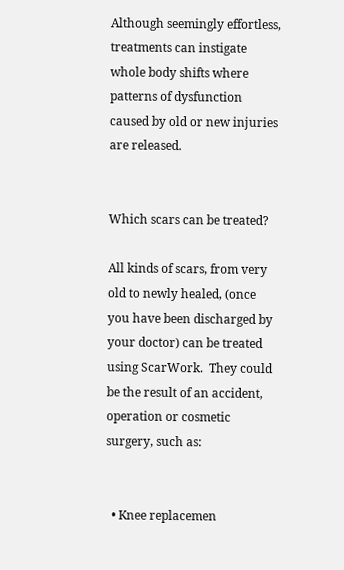Although seemingly effortless, treatments can instigate whole body shifts where patterns of dysfunction caused by old or new injuries are released.


Which scars can be treated?

All kinds of scars, from very old to newly healed, (once you have been discharged by your doctor) can be treated using ScarWork.  They could be the result of an accident, operation or cosmetic surgery, such as:


  • Knee replacemen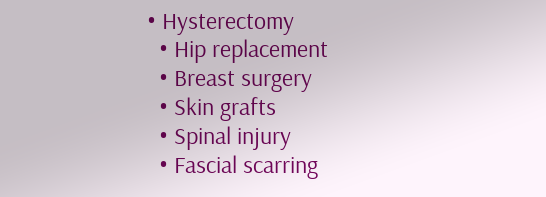• Hysterectomy
  • Hip replacement
  • Breast surgery
  • Skin grafts
  • Spinal injury
  • Fascial scarring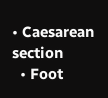• Caesarean section
  • Foot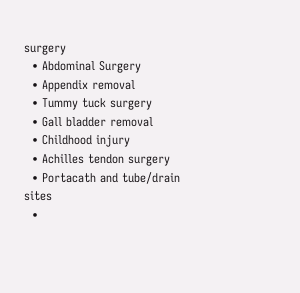surgery
  • Abdominal Surgery
  • Appendix removal
  • Tummy tuck surgery
  • Gall bladder removal
  • Childhood injury
  • Achilles tendon surgery
  • Portacath and tube/drain sites
  •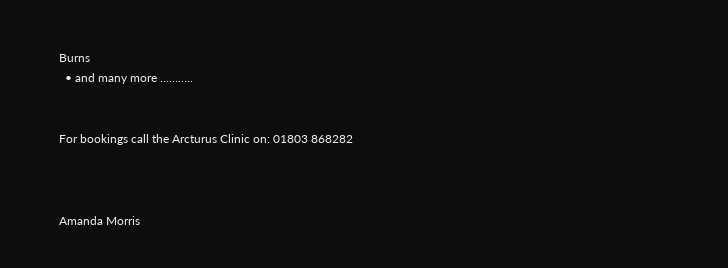Burns
  • and many more ………..


For bookings call the Arcturus Clinic on: 01803 868282



Amanda Morris